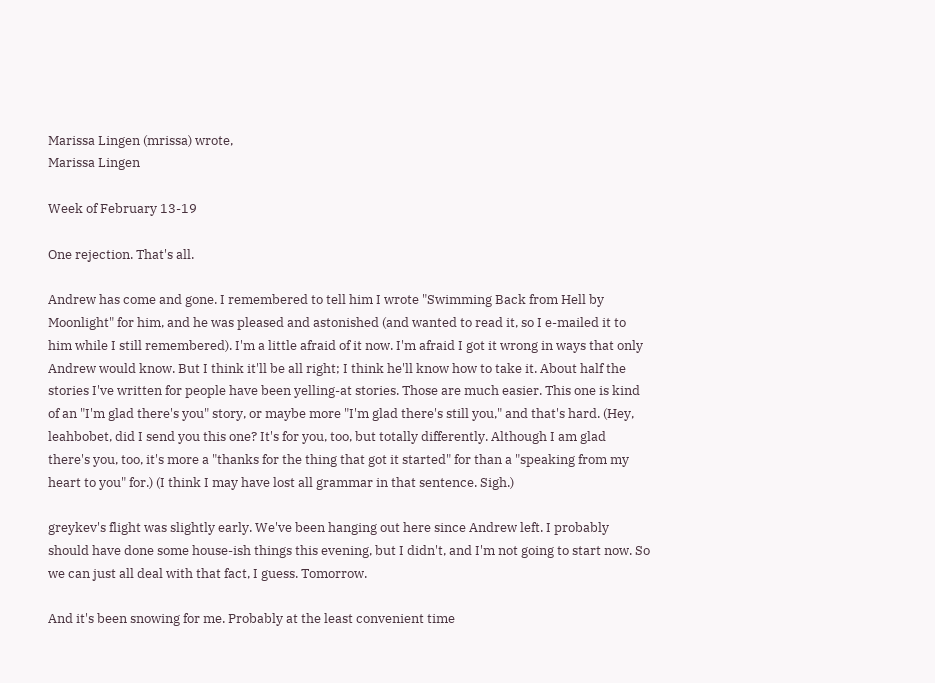Marissa Lingen (mrissa) wrote,
Marissa Lingen

Week of February 13-19

One rejection. That's all.

Andrew has come and gone. I remembered to tell him I wrote "Swimming Back from Hell by Moonlight" for him, and he was pleased and astonished (and wanted to read it, so I e-mailed it to him while I still remembered). I'm a little afraid of it now. I'm afraid I got it wrong in ways that only Andrew would know. But I think it'll be all right; I think he'll know how to take it. About half the stories I've written for people have been yelling-at stories. Those are much easier. This one is kind of an "I'm glad there's you" story, or maybe more "I'm glad there's still you," and that's hard. (Hey, leahbobet, did I send you this one? It's for you, too, but totally differently. Although I am glad there's you, too, it's more a "thanks for the thing that got it started" for than a "speaking from my heart to you" for.) (I think I may have lost all grammar in that sentence. Sigh.)

greykev's flight was slightly early. We've been hanging out here since Andrew left. I probably should have done some house-ish things this evening, but I didn't, and I'm not going to start now. So we can just all deal with that fact, I guess. Tomorrow.

And it's been snowing for me. Probably at the least convenient time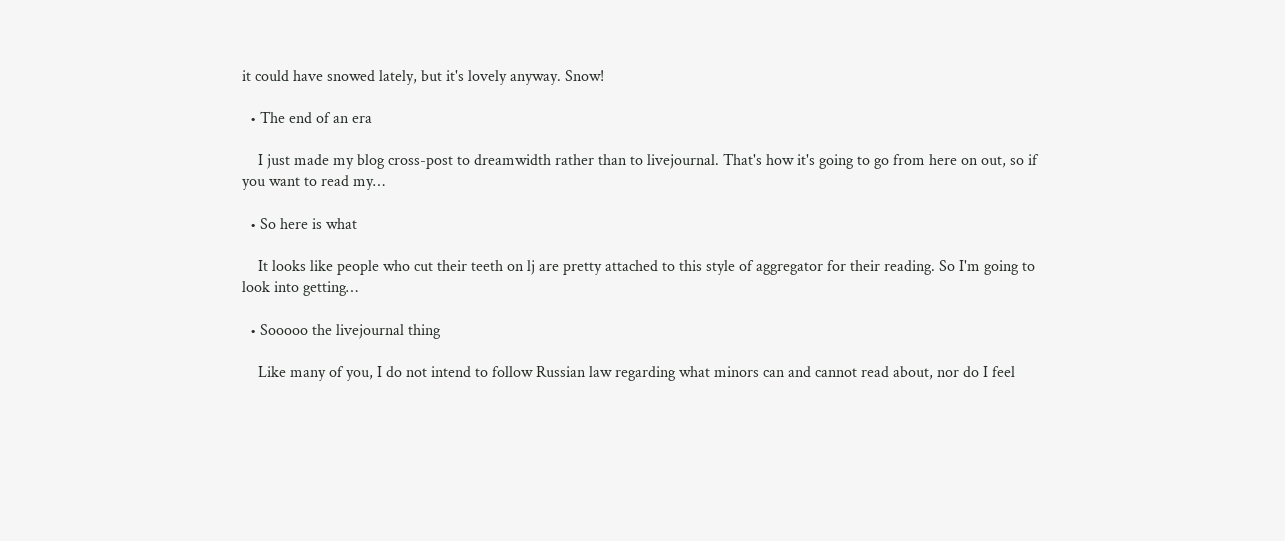it could have snowed lately, but it's lovely anyway. Snow!

  • The end of an era

    I just made my blog cross-post to dreamwidth rather than to livejournal. That's how it's going to go from here on out, so if you want to read my…

  • So here is what

    It looks like people who cut their teeth on lj are pretty attached to this style of aggregator for their reading. So I'm going to look into getting…

  • Sooooo the livejournal thing

    Like many of you, I do not intend to follow Russian law regarding what minors can and cannot read about, nor do I feel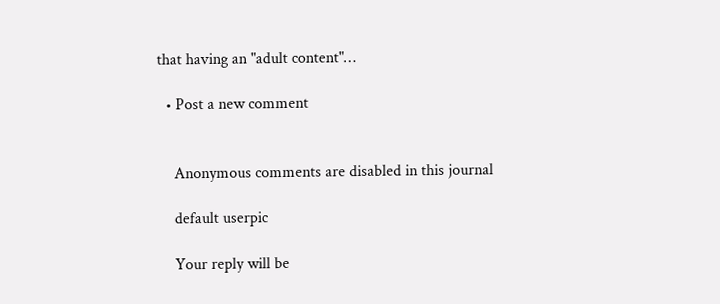that having an "adult content"…

  • Post a new comment


    Anonymous comments are disabled in this journal

    default userpic

    Your reply will be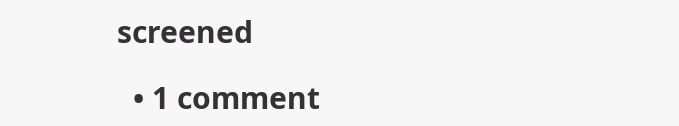screened

  • 1 comment